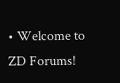• Welcome to ZD Forums!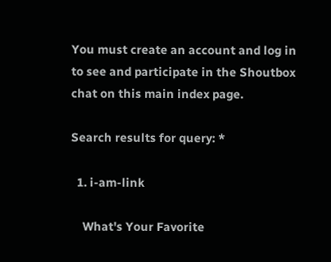You must create an account and log in to see and participate in the Shoutbox chat on this main index page.

Search results for query: *

  1. i-am-link

    What's Your Favorite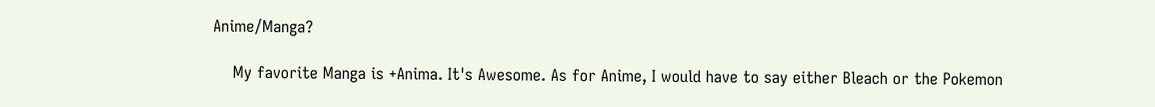Anime/Manga?

    My favorite Manga is +Anima. It's Awesome. As for Anime, I would have to say either Bleach or the Pokemon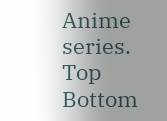Anime series.
Top Bottom